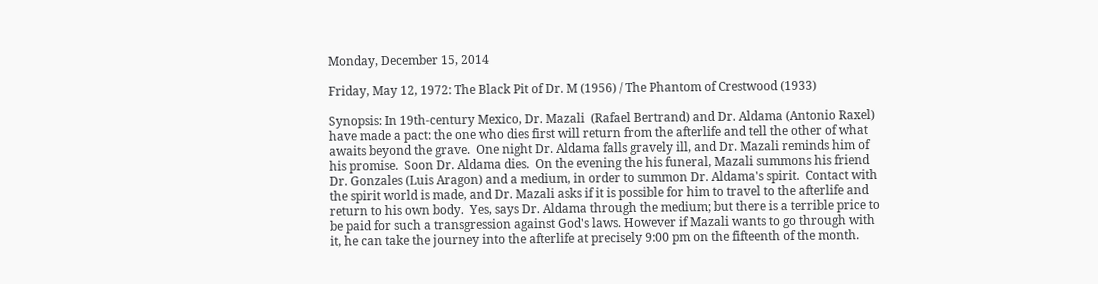Monday, December 15, 2014

Friday, May 12, 1972: The Black Pit of Dr. M (1956) / The Phantom of Crestwood (1933)

Synopsis: In 19th-century Mexico, Dr. Mazali  (Rafael Bertrand) and Dr. Aldama (Antonio Raxel) have made a pact: the one who dies first will return from the afterlife and tell the other of what awaits beyond the grave.  One night Dr. Aldama falls gravely ill, and Dr. Mazali reminds him of his promise.  Soon Dr. Aldama dies.  On the evening the his funeral, Mazali summons his friend Dr. Gonzales (Luis Aragon) and a medium, in order to summon Dr. Aldama's spirit.  Contact with the spirit world is made, and Dr. Mazali asks if it is possible for him to travel to the afterlife and return to his own body.  Yes, says Dr. Aldama through the medium; but there is a terrible price to be paid for such a transgression against God's laws. However if Mazali wants to go through with it, he can take the journey into the afterlife at precisely 9:00 pm on the fifteenth of the month.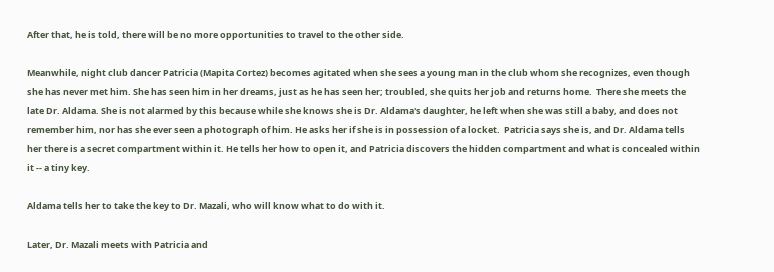After that, he is told, there will be no more opportunities to travel to the other side.

Meanwhile, night club dancer Patricia (Mapita Cortez) becomes agitated when she sees a young man in the club whom she recognizes, even though she has never met him. She has seen him in her dreams, just as he has seen her; troubled, she quits her job and returns home.  There she meets the late Dr. Aldama. She is not alarmed by this because while she knows she is Dr. Aldama's daughter, he left when she was still a baby, and does not remember him, nor has she ever seen a photograph of him. He asks her if she is in possession of a locket.  Patricia says she is, and Dr. Aldama tells her there is a secret compartment within it. He tells her how to open it, and Patricia discovers the hidden compartment and what is concealed within it -- a tiny key.

Aldama tells her to take the key to Dr. Mazali, who will know what to do with it.

Later, Dr. Mazali meets with Patricia and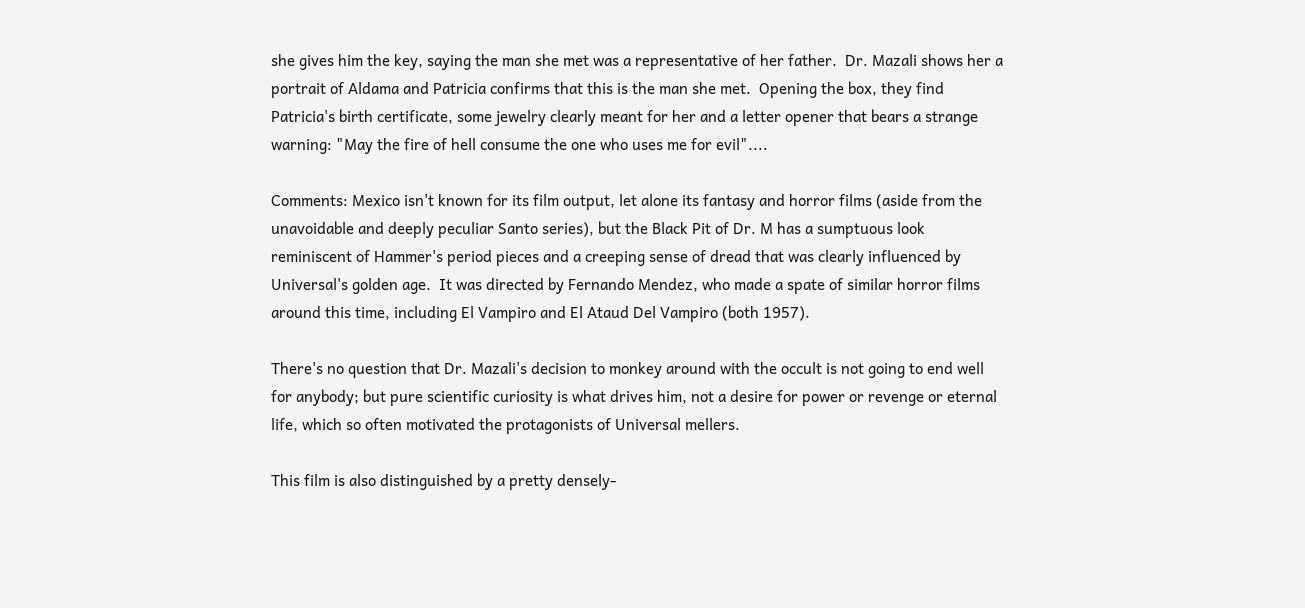she gives him the key, saying the man she met was a representative of her father.  Dr. Mazali shows her a portrait of Aldama and Patricia confirms that this is the man she met.  Opening the box, they find Patricia's birth certificate, some jewelry clearly meant for her and a letter opener that bears a strange warning: "May the fire of hell consume the one who uses me for evil"....

Comments: Mexico isn't known for its film output, let alone its fantasy and horror films (aside from the unavoidable and deeply peculiar Santo series), but the Black Pit of Dr. M has a sumptuous look reminiscent of Hammer's period pieces and a creeping sense of dread that was clearly influenced by Universal's golden age.  It was directed by Fernando Mendez, who made a spate of similar horror films around this time, including El Vampiro and El Ataud Del Vampiro (both 1957).

There's no question that Dr. Mazali's decision to monkey around with the occult is not going to end well for anybody; but pure scientific curiosity is what drives him, not a desire for power or revenge or eternal life, which so often motivated the protagonists of Universal mellers.

This film is also distinguished by a pretty densely-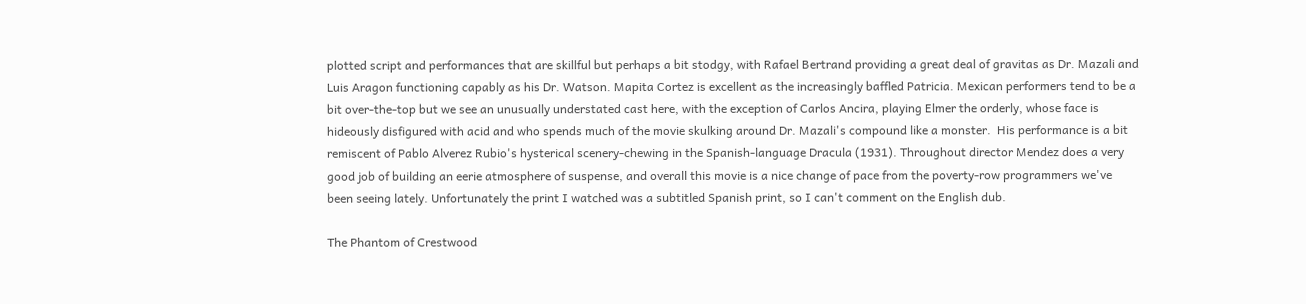plotted script and performances that are skillful but perhaps a bit stodgy, with Rafael Bertrand providing a great deal of gravitas as Dr. Mazali and Luis Aragon functioning capably as his Dr. Watson. Mapita Cortez is excellent as the increasingly baffled Patricia. Mexican performers tend to be a bit over-the-top but we see an unusually understated cast here, with the exception of Carlos Ancira, playing Elmer the orderly, whose face is hideously disfigured with acid and who spends much of the movie skulking around Dr. Mazali's compound like a monster.  His performance is a bit remiscent of Pablo Alverez Rubio's hysterical scenery-chewing in the Spanish-language Dracula (1931). Throughout director Mendez does a very good job of building an eerie atmosphere of suspense, and overall this movie is a nice change of pace from the poverty-row programmers we've been seeing lately. Unfortunately the print I watched was a subtitled Spanish print, so I can't comment on the English dub.

The Phantom of Crestwood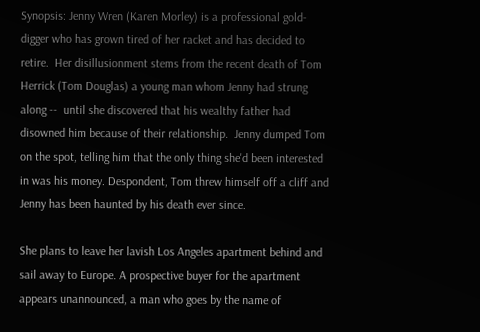Synopsis: Jenny Wren (Karen Morley) is a professional gold-digger who has grown tired of her racket and has decided to retire.  Her disillusionment stems from the recent death of Tom Herrick (Tom Douglas) a young man whom Jenny had strung along --  until she discovered that his wealthy father had disowned him because of their relationship.  Jenny dumped Tom on the spot, telling him that the only thing she'd been interested in was his money. Despondent, Tom threw himself off a cliff and Jenny has been haunted by his death ever since.

She plans to leave her lavish Los Angeles apartment behind and sail away to Europe. A prospective buyer for the apartment appears unannounced, a man who goes by the name of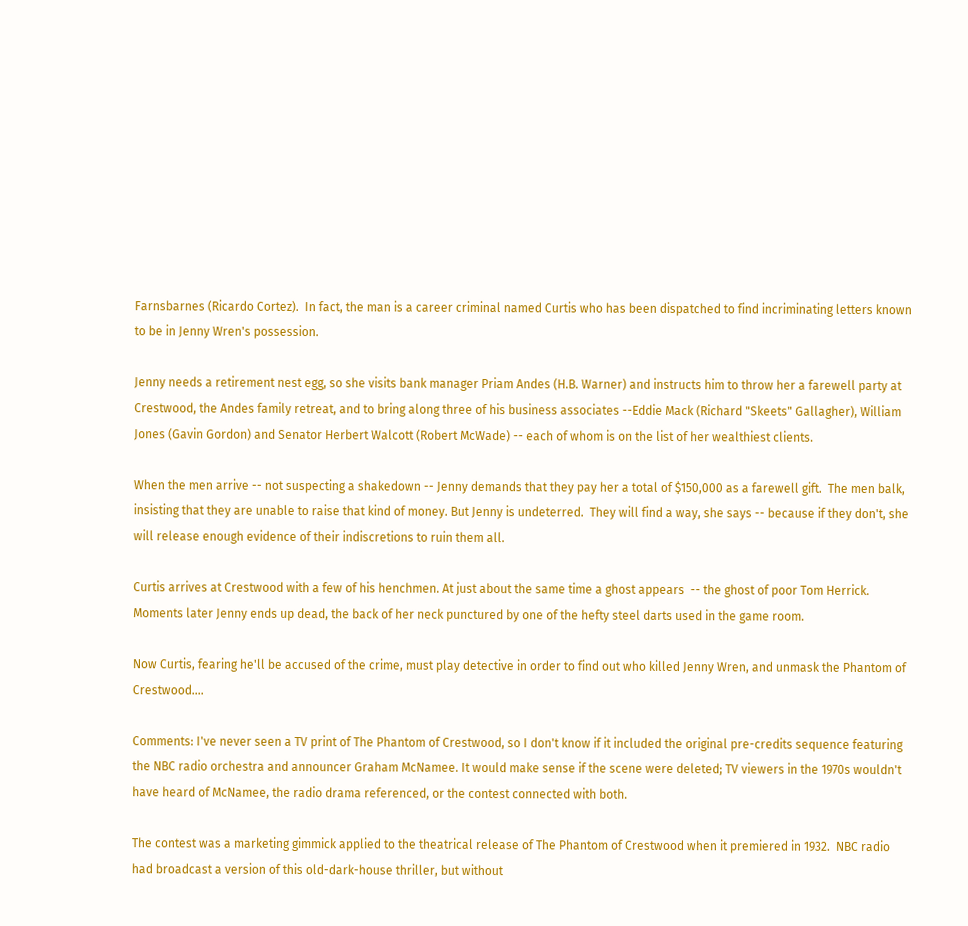Farnsbarnes (Ricardo Cortez).  In fact, the man is a career criminal named Curtis who has been dispatched to find incriminating letters known to be in Jenny Wren's possession.

Jenny needs a retirement nest egg, so she visits bank manager Priam Andes (H.B. Warner) and instructs him to throw her a farewell party at Crestwood, the Andes family retreat, and to bring along three of his business associates --Eddie Mack (Richard "Skeets" Gallagher), William Jones (Gavin Gordon) and Senator Herbert Walcott (Robert McWade) -- each of whom is on the list of her wealthiest clients.

When the men arrive -- not suspecting a shakedown -- Jenny demands that they pay her a total of $150,000 as a farewell gift.  The men balk, insisting that they are unable to raise that kind of money. But Jenny is undeterred.  They will find a way, she says -- because if they don't, she will release enough evidence of their indiscretions to ruin them all.

Curtis arrives at Crestwood with a few of his henchmen. At just about the same time a ghost appears  -- the ghost of poor Tom Herrick. Moments later Jenny ends up dead, the back of her neck punctured by one of the hefty steel darts used in the game room.

Now Curtis, fearing he'll be accused of the crime, must play detective in order to find out who killed Jenny Wren, and unmask the Phantom of Crestwood....

Comments: I've never seen a TV print of The Phantom of Crestwood, so I don't know if it included the original pre-credits sequence featuring the NBC radio orchestra and announcer Graham McNamee. It would make sense if the scene were deleted; TV viewers in the 1970s wouldn't have heard of McNamee, the radio drama referenced, or the contest connected with both.

The contest was a marketing gimmick applied to the theatrical release of The Phantom of Crestwood when it premiered in 1932.  NBC radio had broadcast a version of this old-dark-house thriller, but without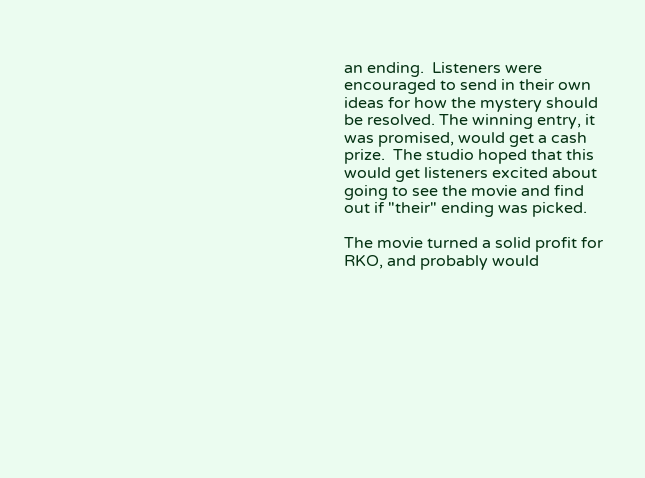an ending.  Listeners were encouraged to send in their own ideas for how the mystery should be resolved. The winning entry, it was promised, would get a cash prize.  The studio hoped that this would get listeners excited about going to see the movie and find out if "their" ending was picked.

The movie turned a solid profit for RKO, and probably would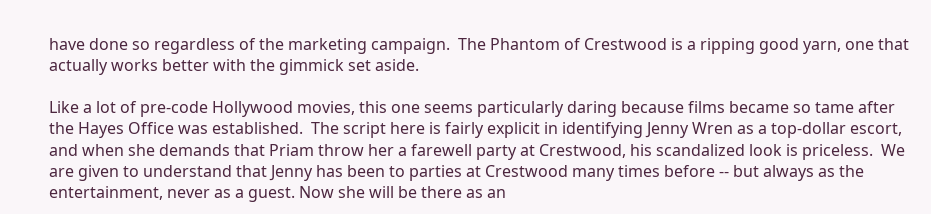have done so regardless of the marketing campaign.  The Phantom of Crestwood is a ripping good yarn, one that actually works better with the gimmick set aside.

Like a lot of pre-code Hollywood movies, this one seems particularly daring because films became so tame after the Hayes Office was established.  The script here is fairly explicit in identifying Jenny Wren as a top-dollar escort, and when she demands that Priam throw her a farewell party at Crestwood, his scandalized look is priceless.  We are given to understand that Jenny has been to parties at Crestwood many times before -- but always as the entertainment, never as a guest. Now she will be there as an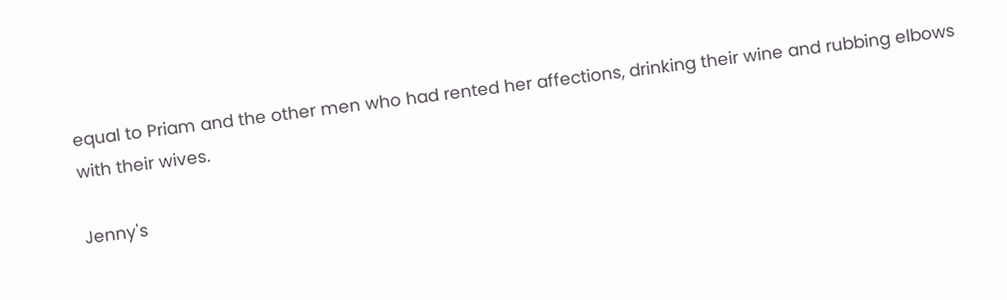equal to Priam and the other men who had rented her affections, drinking their wine and rubbing elbows with their wives.

Jenny's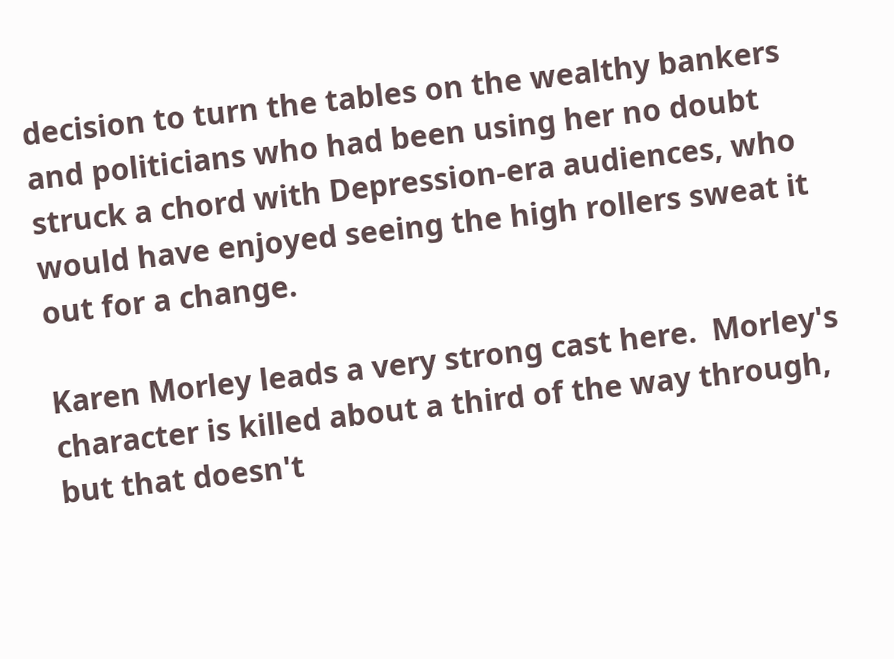decision to turn the tables on the wealthy bankers and politicians who had been using her no doubt struck a chord with Depression-era audiences, who would have enjoyed seeing the high rollers sweat it out for a change.

Karen Morley leads a very strong cast here.  Morley's character is killed about a third of the way through, but that doesn't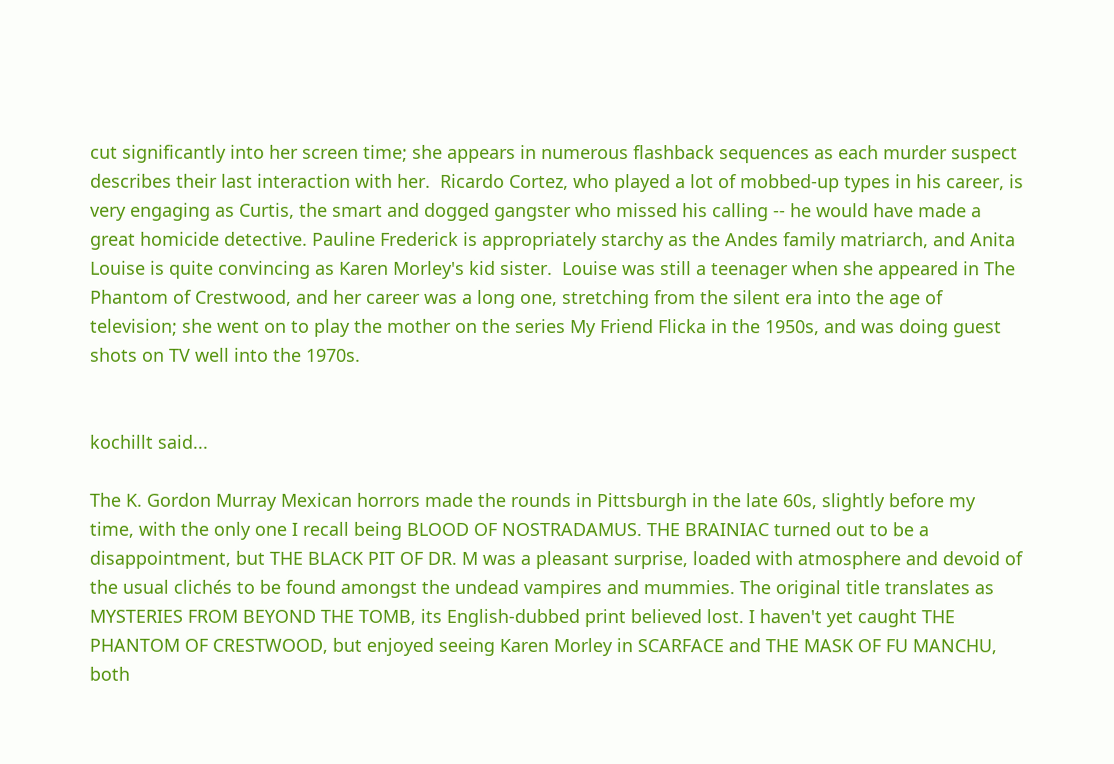cut significantly into her screen time; she appears in numerous flashback sequences as each murder suspect describes their last interaction with her.  Ricardo Cortez, who played a lot of mobbed-up types in his career, is very engaging as Curtis, the smart and dogged gangster who missed his calling -- he would have made a great homicide detective. Pauline Frederick is appropriately starchy as the Andes family matriarch, and Anita Louise is quite convincing as Karen Morley's kid sister.  Louise was still a teenager when she appeared in The Phantom of Crestwood, and her career was a long one, stretching from the silent era into the age of television; she went on to play the mother on the series My Friend Flicka in the 1950s, and was doing guest shots on TV well into the 1970s.


kochillt said...

The K. Gordon Murray Mexican horrors made the rounds in Pittsburgh in the late 60s, slightly before my time, with the only one I recall being BLOOD OF NOSTRADAMUS. THE BRAINIAC turned out to be a disappointment, but THE BLACK PIT OF DR. M was a pleasant surprise, loaded with atmosphere and devoid of the usual clichés to be found amongst the undead vampires and mummies. The original title translates as MYSTERIES FROM BEYOND THE TOMB, its English-dubbed print believed lost. I haven't yet caught THE PHANTOM OF CRESTWOOD, but enjoyed seeing Karen Morley in SCARFACE and THE MASK OF FU MANCHU, both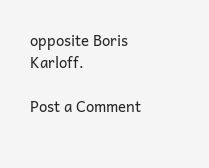opposite Boris Karloff.

Post a Comment